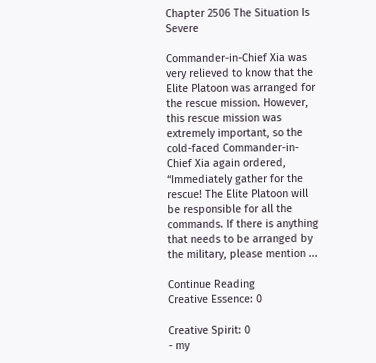Chapter 2506 The Situation Is Severe

Commander-in-Chief Xia was very relieved to know that the Elite Platoon was arranged for the rescue mission. However, this rescue mission was extremely important, so the cold-faced Commander-in-Chief Xia again ordered, “Immediately gather for the rescue! The Elite Platoon will be responsible for all the commands. If there is anything that needs to be arranged by the military, please mention ...

Continue Reading
Creative Essence: 0

Creative Spirit: 0
- my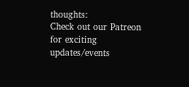thoughts:
Check out our Patreon for exciting updates/events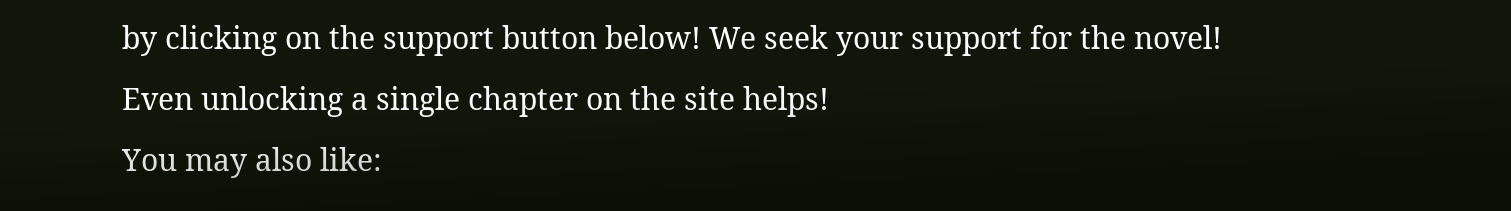by clicking on the support button below! We seek your support for the novel! Even unlocking a single chapter on the site helps!
You may also like: